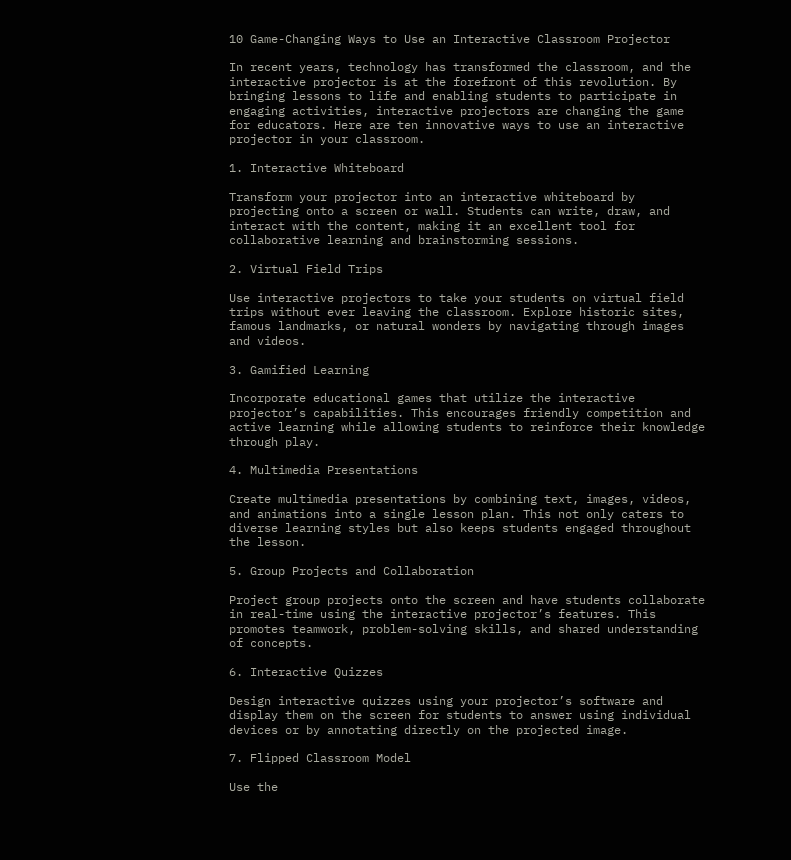10 Game-Changing Ways to Use an Interactive Classroom Projector

In recent years, technology has transformed the classroom, and the interactive projector is at the forefront of this revolution. By bringing lessons to life and enabling students to participate in engaging activities, interactive projectors are changing the game for educators. Here are ten innovative ways to use an interactive projector in your classroom.

1. Interactive Whiteboard

Transform your projector into an interactive whiteboard by projecting onto a screen or wall. Students can write, draw, and interact with the content, making it an excellent tool for collaborative learning and brainstorming sessions.

2. Virtual Field Trips

Use interactive projectors to take your students on virtual field trips without ever leaving the classroom. Explore historic sites, famous landmarks, or natural wonders by navigating through images and videos.

3. Gamified Learning

Incorporate educational games that utilize the interactive projector’s capabilities. This encourages friendly competition and active learning while allowing students to reinforce their knowledge through play.

4. Multimedia Presentations

Create multimedia presentations by combining text, images, videos, and animations into a single lesson plan. This not only caters to diverse learning styles but also keeps students engaged throughout the lesson.

5. Group Projects and Collaboration

Project group projects onto the screen and have students collaborate in real-time using the interactive projector’s features. This promotes teamwork, problem-solving skills, and shared understanding of concepts.

6. Interactive Quizzes

Design interactive quizzes using your projector’s software and display them on the screen for students to answer using individual devices or by annotating directly on the projected image.

7. Flipped Classroom Model

Use the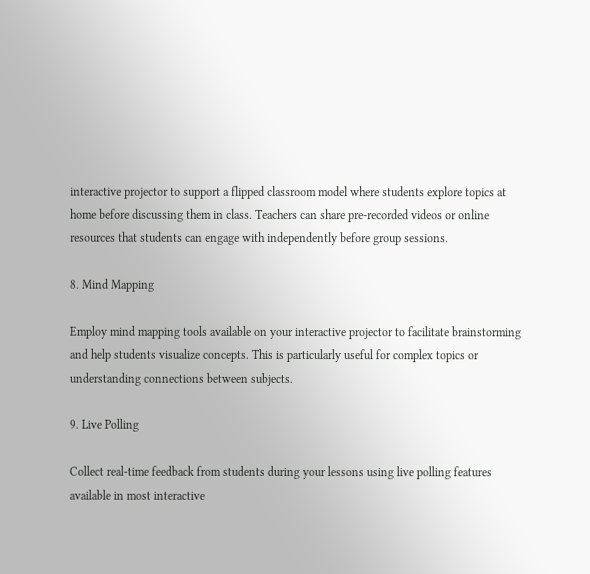interactive projector to support a flipped classroom model where students explore topics at home before discussing them in class. Teachers can share pre-recorded videos or online resources that students can engage with independently before group sessions.

8. Mind Mapping

Employ mind mapping tools available on your interactive projector to facilitate brainstorming and help students visualize concepts. This is particularly useful for complex topics or understanding connections between subjects.

9. Live Polling

Collect real-time feedback from students during your lessons using live polling features available in most interactive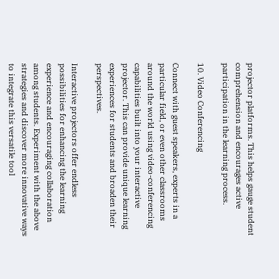projector platforms. This helps gauge student comprehension and encourages active participation in the learning process.

10. Video Conferencing

Connect with guest speakers, experts in a particular field, or even other classrooms around the world using video-conferencing capabilities built into your interactive projector. This can provide unique learning experiences for students and broaden their perspectives.

Interactive projectors offer endless possibilities for enhancing the learning experience and encouraging collaboration among students. Experiment with the above strategies and discover more innovative ways to integrate this versatile tool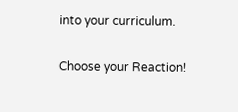into your curriculum.

Choose your Reaction!